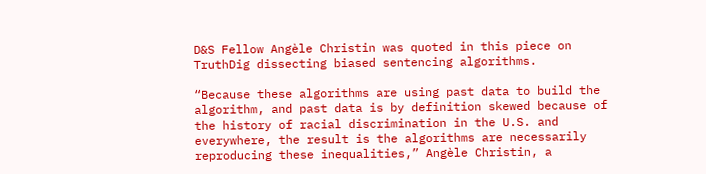D&S Fellow Angèle Christin was quoted in this piece on TruthDig dissecting biased sentencing algorithms.

“Because these algorithms are using past data to build the algorithm, and past data is by definition skewed because of the history of racial discrimination in the U.S. and everywhere, the result is the algorithms are necessarily reproducing these inequalities,” Angèle Christin, a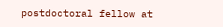postdoctoral fellow at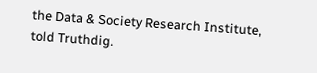the Data & Society Research Institute, told Truthdig.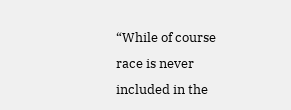“While of course race is never included in the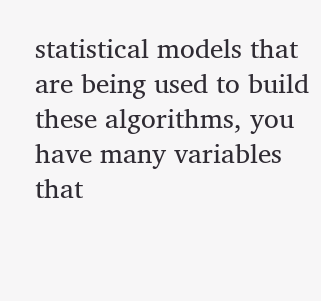statistical models that are being used to build these algorithms, you have many variables that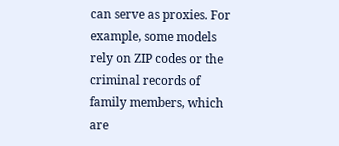can serve as proxies. For example, some models rely on ZIP codes or the criminal records of family members, which are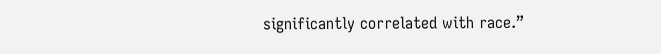significantly correlated with race.”